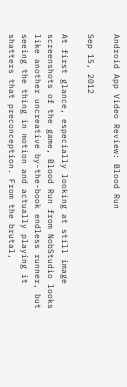Android App Video Review: Blood Run

Sep 15, 2012

At first glance, especially looking at still image screenshots of the game, Blood Run from NobStudio looks like another uncreative by-the-book endless runner, but seeing the thing in motion and actually playing it shatters that preconception. From the brutal,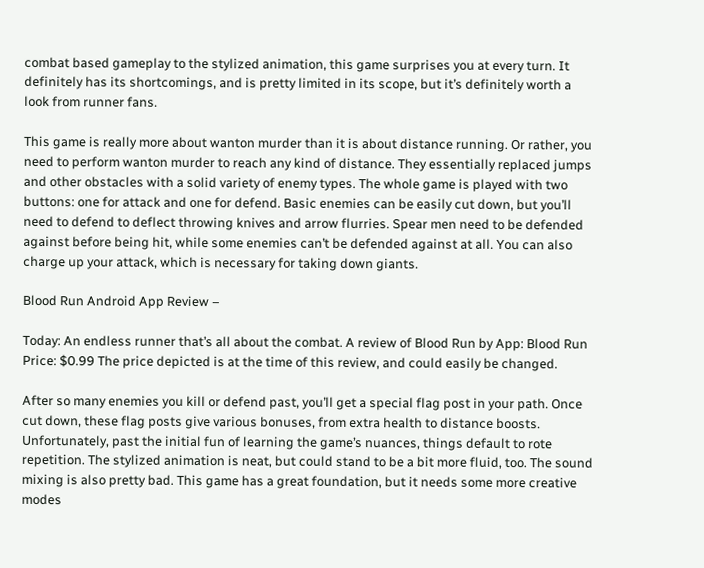combat based gameplay to the stylized animation, this game surprises you at every turn. It definitely has its shortcomings, and is pretty limited in its scope, but it’s definitely worth a look from runner fans.

This game is really more about wanton murder than it is about distance running. Or rather, you need to perform wanton murder to reach any kind of distance. They essentially replaced jumps and other obstacles with a solid variety of enemy types. The whole game is played with two buttons: one for attack and one for defend. Basic enemies can be easily cut down, but you’ll need to defend to deflect throwing knives and arrow flurries. Spear men need to be defended against before being hit, while some enemies can’t be defended against at all. You can also charge up your attack, which is necessary for taking down giants.

Blood Run Android App Review –

Today: An endless runner that’s all about the combat. A review of Blood Run by App: Blood Run Price: $0.99 The price depicted is at the time of this review, and could easily be changed.

After so many enemies you kill or defend past, you’ll get a special flag post in your path. Once cut down, these flag posts give various bonuses, from extra health to distance boosts. Unfortunately, past the initial fun of learning the game’s nuances, things default to rote repetition. The stylized animation is neat, but could stand to be a bit more fluid, too. The sound mixing is also pretty bad. This game has a great foundation, but it needs some more creative modes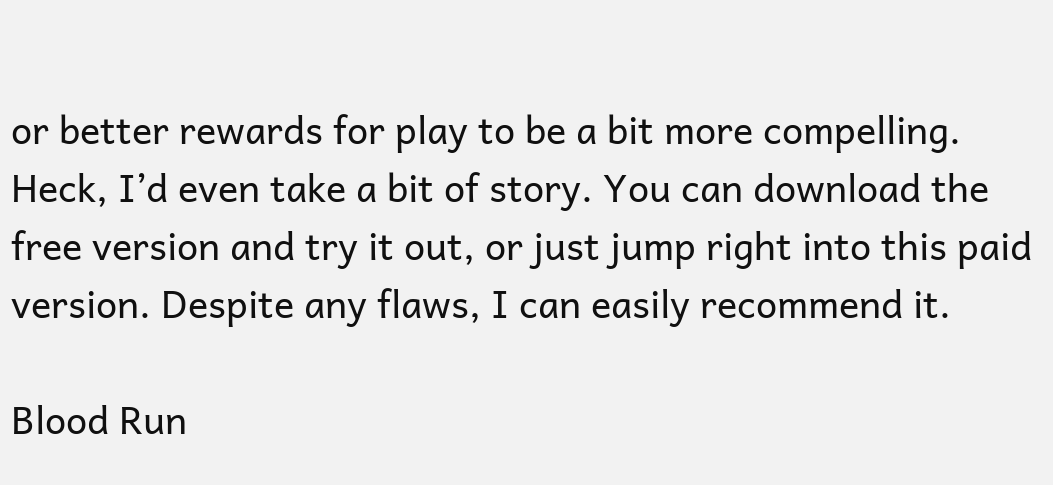or better rewards for play to be a bit more compelling. Heck, I’d even take a bit of story. You can download the free version and try it out, or just jump right into this paid version. Despite any flaws, I can easily recommend it.

Blood Run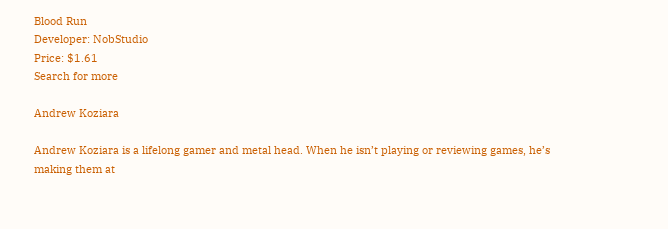Blood Run
Developer: NobStudio
Price: $1.61
Search for more

Andrew Koziara

Andrew Koziara is a lifelong gamer and metal head. When he isn’t playing or reviewing games, he’s making them at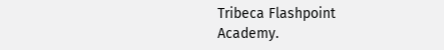Tribeca Flashpoint Academy.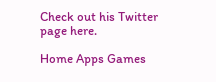Check out his Twitter page here.

Home Apps Games